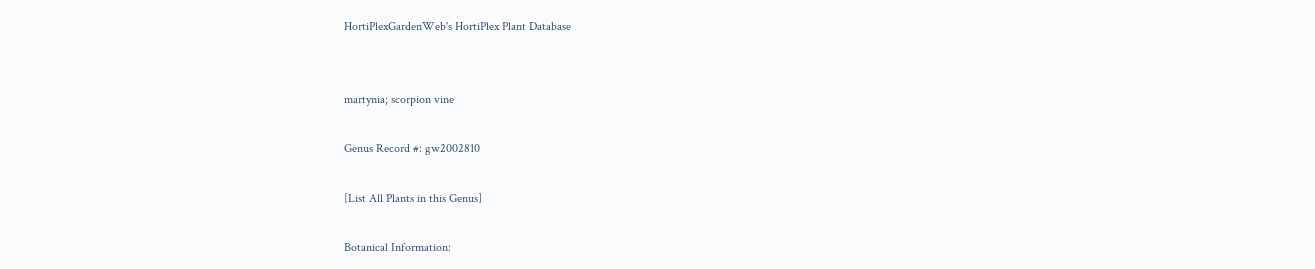HortiPlexGardenWeb's HortiPlex Plant Database


martynia; scorpion vine

Genus Record #: gw2002810

[List All Plants in this Genus]

Botanical Information: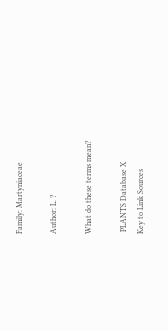Family: Martyniaceae

Author: L. ?

What do these terms mean?

 PLANTS Database X
Key to Link Sources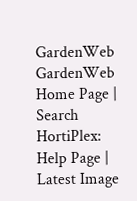GardenWeb GardenWeb Home Page | Search HortiPlex:     Help Page | Latest Image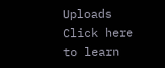Uploads
Click here to learn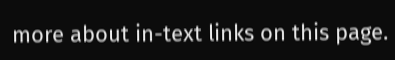more about in-text links on this page.